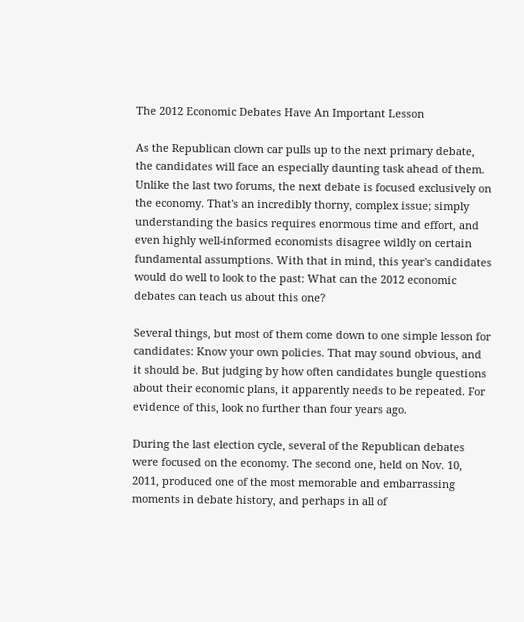The 2012 Economic Debates Have An Important Lesson

As the Republican clown car pulls up to the next primary debate, the candidates will face an especially daunting task ahead of them. Unlike the last two forums, the next debate is focused exclusively on the economy. That's an incredibly thorny, complex issue; simply understanding the basics requires enormous time and effort, and even highly well-informed economists disagree wildly on certain fundamental assumptions. With that in mind, this year's candidates would do well to look to the past: What can the 2012 economic debates can teach us about this one?

Several things, but most of them come down to one simple lesson for candidates: Know your own policies. That may sound obvious, and it should be. But judging by how often candidates bungle questions about their economic plans, it apparently needs to be repeated. For evidence of this, look no further than four years ago.

During the last election cycle, several of the Republican debates were focused on the economy. The second one, held on Nov. 10, 2011, produced one of the most memorable and embarrassing moments in debate history, and perhaps in all of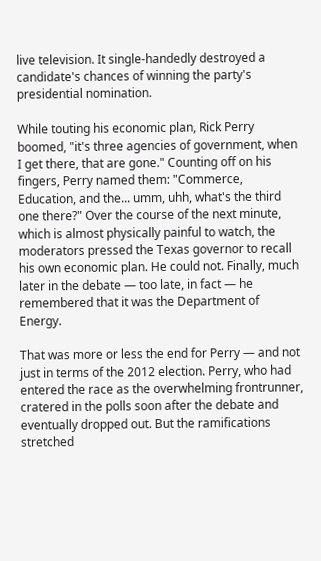live television. It single-handedly destroyed a candidate's chances of winning the party's presidential nomination.

While touting his economic plan, Rick Perry boomed, "it's three agencies of government, when I get there, that are gone." Counting off on his fingers, Perry named them: "Commerce, Education, and the... umm, uhh, what's the third one there?" Over the course of the next minute, which is almost physically painful to watch, the moderators pressed the Texas governor to recall his own economic plan. He could not. Finally, much later in the debate — too late, in fact — he remembered that it was the Department of Energy.

That was more or less the end for Perry — and not just in terms of the 2012 election. Perry, who had entered the race as the overwhelming frontrunner, cratered in the polls soon after the debate and eventually dropped out. But the ramifications stretched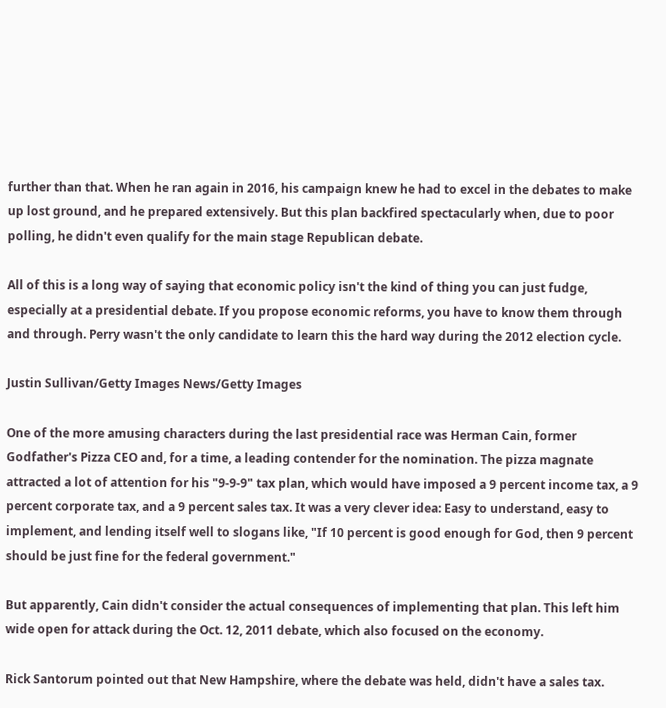further than that. When he ran again in 2016, his campaign knew he had to excel in the debates to make up lost ground, and he prepared extensively. But this plan backfired spectacularly when, due to poor polling, he didn't even qualify for the main stage Republican debate.

All of this is a long way of saying that economic policy isn't the kind of thing you can just fudge, especially at a presidential debate. If you propose economic reforms, you have to know them through and through. Perry wasn't the only candidate to learn this the hard way during the 2012 election cycle.

Justin Sullivan/Getty Images News/Getty Images

One of the more amusing characters during the last presidential race was Herman Cain, former Godfather's Pizza CEO and, for a time, a leading contender for the nomination. The pizza magnate attracted a lot of attention for his "9-9-9" tax plan, which would have imposed a 9 percent income tax, a 9 percent corporate tax, and a 9 percent sales tax. It was a very clever idea: Easy to understand, easy to implement, and lending itself well to slogans like, "If 10 percent is good enough for God, then 9 percent should be just fine for the federal government."

But apparently, Cain didn't consider the actual consequences of implementing that plan. This left him wide open for attack during the Oct. 12, 2011 debate, which also focused on the economy.

Rick Santorum pointed out that New Hampshire, where the debate was held, didn't have a sales tax.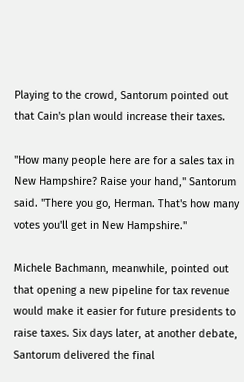Playing to the crowd, Santorum pointed out that Cain's plan would increase their taxes.

"How many people here are for a sales tax in New Hampshire? Raise your hand," Santorum said. "There you go, Herman. That's how many votes you'll get in New Hampshire."

Michele Bachmann, meanwhile, pointed out that opening a new pipeline for tax revenue would make it easier for future presidents to raise taxes. Six days later, at another debate, Santorum delivered the final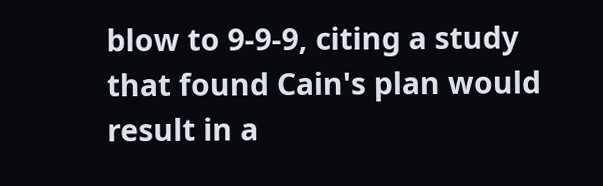blow to 9-9-9, citing a study that found Cain's plan would result in a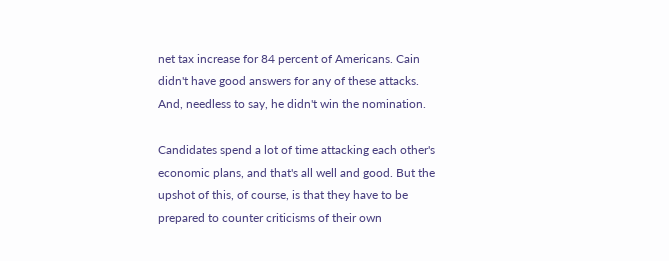net tax increase for 84 percent of Americans. Cain didn't have good answers for any of these attacks. And, needless to say, he didn't win the nomination.

Candidates spend a lot of time attacking each other's economic plans, and that's all well and good. But the upshot of this, of course, is that they have to be prepared to counter criticisms of their own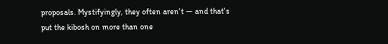proposals. Mystifyingly, they often aren't — and that's put the kibosh on more than one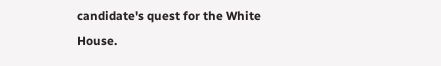candidate's quest for the White House.